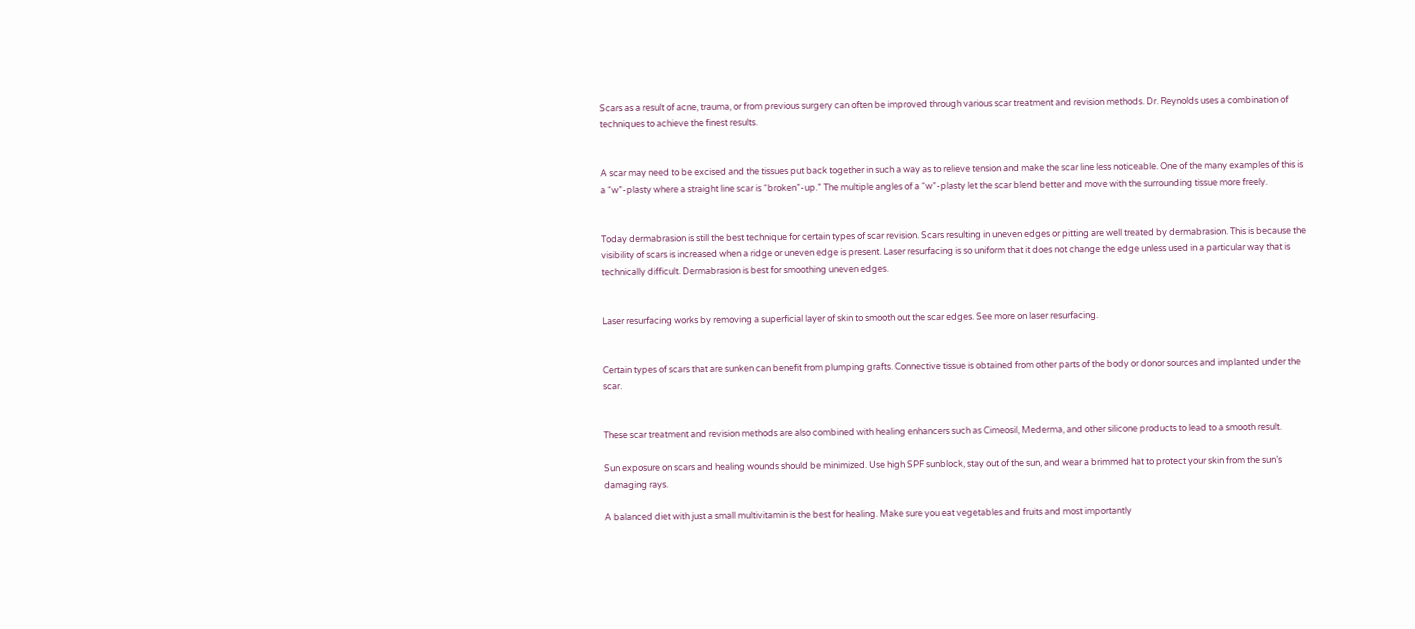Scars as a result of acne, trauma, or from previous surgery can often be improved through various scar treatment and revision methods. Dr. Reynolds uses a combination of techniques to achieve the finest results.


A scar may need to be excised and the tissues put back together in such a way as to relieve tension and make the scar line less noticeable. One of the many examples of this is a “w”-plasty where a straight line scar is “broken”-up.” The multiple angles of a “w”-plasty let the scar blend better and move with the surrounding tissue more freely.


Today dermabrasion is still the best technique for certain types of scar revision. Scars resulting in uneven edges or pitting are well treated by dermabrasion. This is because the visibility of scars is increased when a ridge or uneven edge is present. Laser resurfacing is so uniform that it does not change the edge unless used in a particular way that is technically difficult. Dermabrasion is best for smoothing uneven edges.


Laser resurfacing works by removing a superficial layer of skin to smooth out the scar edges. See more on laser resurfacing.


Certain types of scars that are sunken can benefit from plumping grafts. Connective tissue is obtained from other parts of the body or donor sources and implanted under the scar.


These scar treatment and revision methods are also combined with healing enhancers such as Cimeosil, Mederma, and other silicone products to lead to a smooth result.

Sun exposure on scars and healing wounds should be minimized. Use high SPF sunblock, stay out of the sun, and wear a brimmed hat to protect your skin from the sun’s damaging rays.

A balanced diet with just a small multivitamin is the best for healing. Make sure you eat vegetables and fruits and most importantly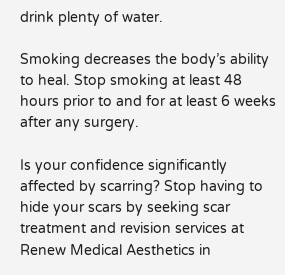drink plenty of water.

Smoking decreases the body’s ability to heal. Stop smoking at least 48 hours prior to and for at least 6 weeks after any surgery.

Is your confidence significantly affected by scarring? Stop having to hide your scars by seeking scar treatment and revision services at Renew Medical Aesthetics in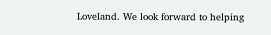Loveland. We look forward to helping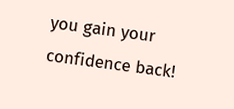you gain your confidence back!